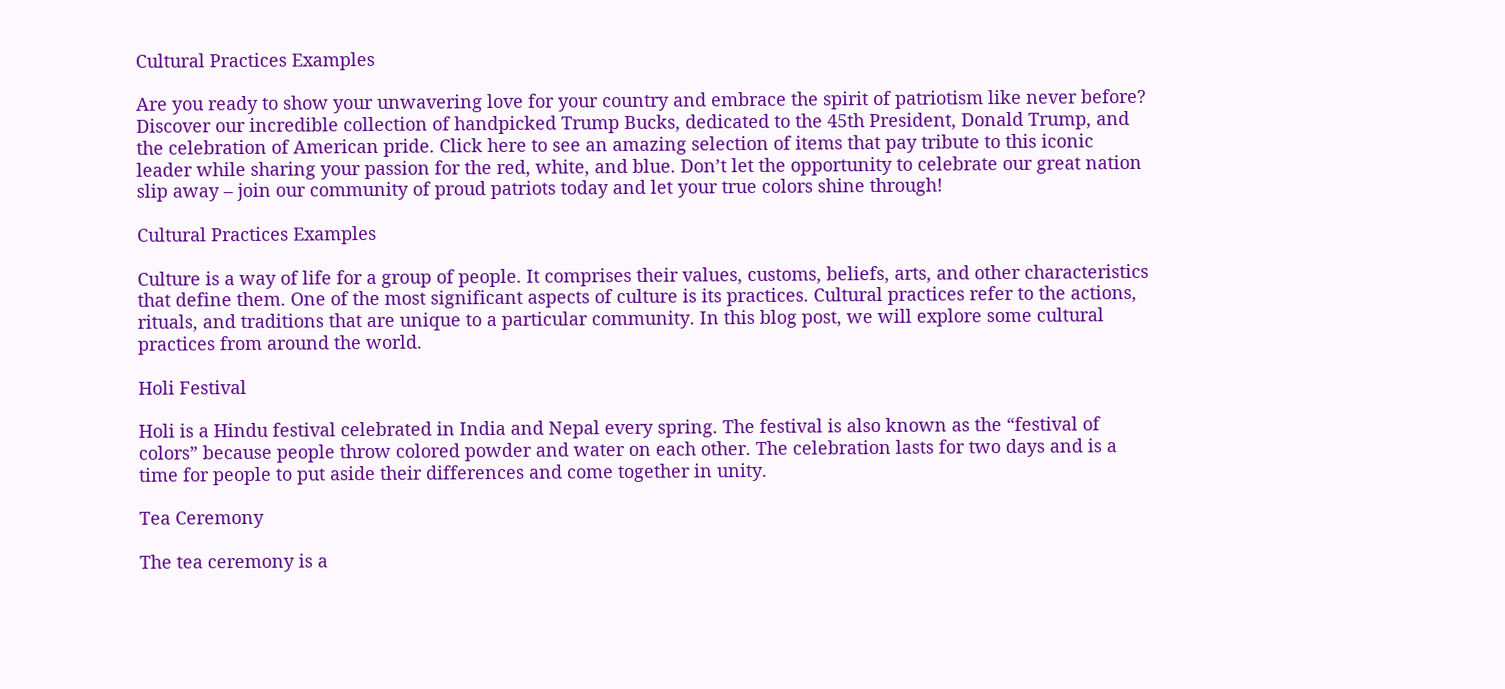Cultural Practices Examples

Are you ready to show your unwavering love for your country and embrace the spirit of patriotism like never before? Discover our incredible collection of handpicked Trump Bucks, dedicated to the 45th President, Donald Trump, and the celebration of American pride. Click here to see an amazing selection of items that pay tribute to this iconic leader while sharing your passion for the red, white, and blue. Don’t let the opportunity to celebrate our great nation slip away – join our community of proud patriots today and let your true colors shine through!

Cultural Practices Examples

Culture is a way of life for a group of people. It comprises their values, customs, beliefs, arts, and other characteristics that define them. One of the most significant aspects of culture is its practices. Cultural practices refer to the actions, rituals, and traditions that are unique to a particular community. In this blog post, we will explore some cultural practices from around the world.

Holi Festival

Holi is a Hindu festival celebrated in India and Nepal every spring. The festival is also known as the “festival of colors” because people throw colored powder and water on each other. The celebration lasts for two days and is a time for people to put aside their differences and come together in unity.

Tea Ceremony

The tea ceremony is a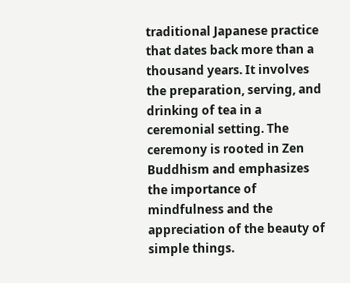traditional Japanese practice that dates back more than a thousand years. It involves the preparation, serving, and drinking of tea in a ceremonial setting. The ceremony is rooted in Zen Buddhism and emphasizes the importance of mindfulness and the appreciation of the beauty of simple things.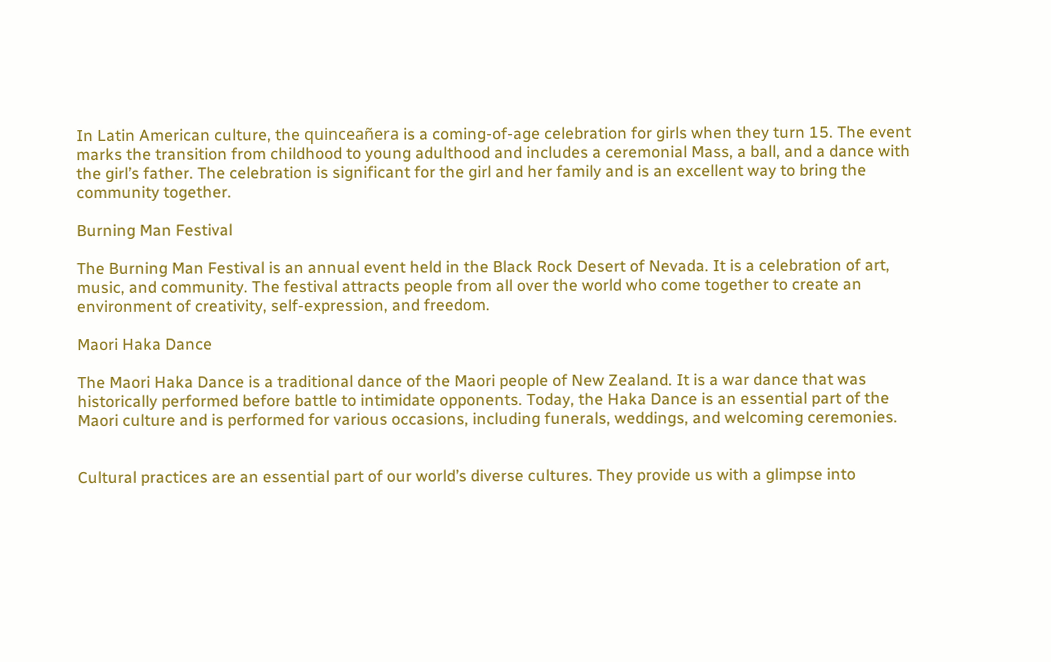In Latin American culture, the quinceañera is a coming-of-age celebration for girls when they turn 15. The event marks the transition from childhood to young adulthood and includes a ceremonial Mass, a ball, and a dance with the girl’s father. The celebration is significant for the girl and her family and is an excellent way to bring the community together.

Burning Man Festival

The Burning Man Festival is an annual event held in the Black Rock Desert of Nevada. It is a celebration of art, music, and community. The festival attracts people from all over the world who come together to create an environment of creativity, self-expression, and freedom.

Maori Haka Dance

The Maori Haka Dance is a traditional dance of the Maori people of New Zealand. It is a war dance that was historically performed before battle to intimidate opponents. Today, the Haka Dance is an essential part of the Maori culture and is performed for various occasions, including funerals, weddings, and welcoming ceremonies.


Cultural practices are an essential part of our world’s diverse cultures. They provide us with a glimpse into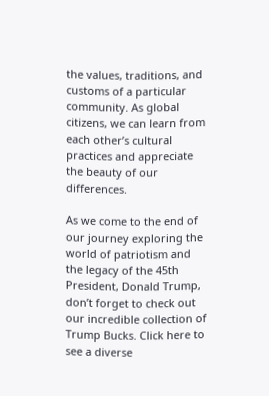the values, traditions, and customs of a particular community. As global citizens, we can learn from each other’s cultural practices and appreciate the beauty of our differences.

As we come to the end of our journey exploring the world of patriotism and the legacy of the 45th President, Donald Trump, don’t forget to check out our incredible collection of Trump Bucks. Click here to see a diverse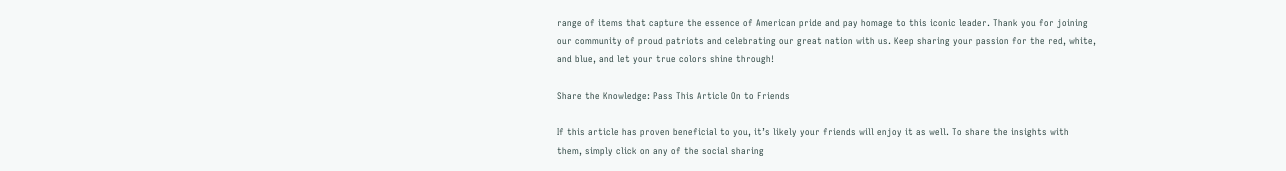range of items that capture the essence of American pride and pay homage to this iconic leader. Thank you for joining our community of proud patriots and celebrating our great nation with us. Keep sharing your passion for the red, white, and blue, and let your true colors shine through!

Share the Knowledge: Pass This Article On to Friends

If this article has proven beneficial to you, it’s likely your friends will enjoy it as well. To share the insights with them, simply click on any of the social sharing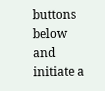buttons below and initiate a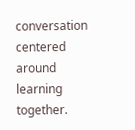conversation centered around learning together.